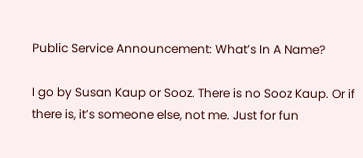Public Service Announcement: What’s In A Name?

I go by Susan Kaup or Sooz. There is no Sooz Kaup. Or if there is, it’s someone else, not me. Just for fun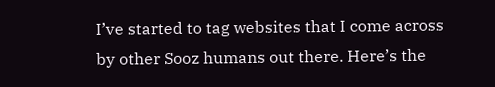I’ve started to tag websites that I come across by other Sooz humans out there. Here’s the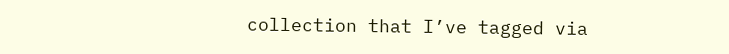collection that I’ve tagged via